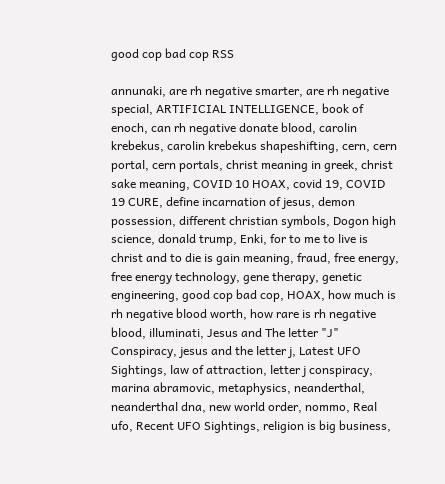good cop bad cop RSS

annunaki, are rh negative smarter, are rh negative special, ARTIFICIAL INTELLIGENCE, book of enoch, can rh negative donate blood, carolin krebekus, carolin krebekus shapeshifting, cern, cern portal, cern portals, christ meaning in greek, christ sake meaning, COVID 10 HOAX, covid 19, COVID 19 CURE, define incarnation of jesus, demon possession, different christian symbols, Dogon high science, donald trump, Enki, for to me to live is christ and to die is gain meaning, fraud, free energy, free energy technology, gene therapy, genetic engineering, good cop bad cop, HOAX, how much is rh negative blood worth, how rare is rh negative blood, illuminati, Jesus and The letter "J" Conspiracy, jesus and the letter j, Latest UFO Sightings, law of attraction, letter j conspiracy, marina abramovic, metaphysics, neanderthal, neanderthal dna, new world order, nommo, Real ufo, Recent UFO Sightings, religion is big business,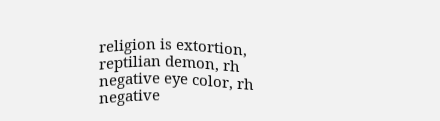religion is extortion, reptilian demon, rh negative eye color, rh negative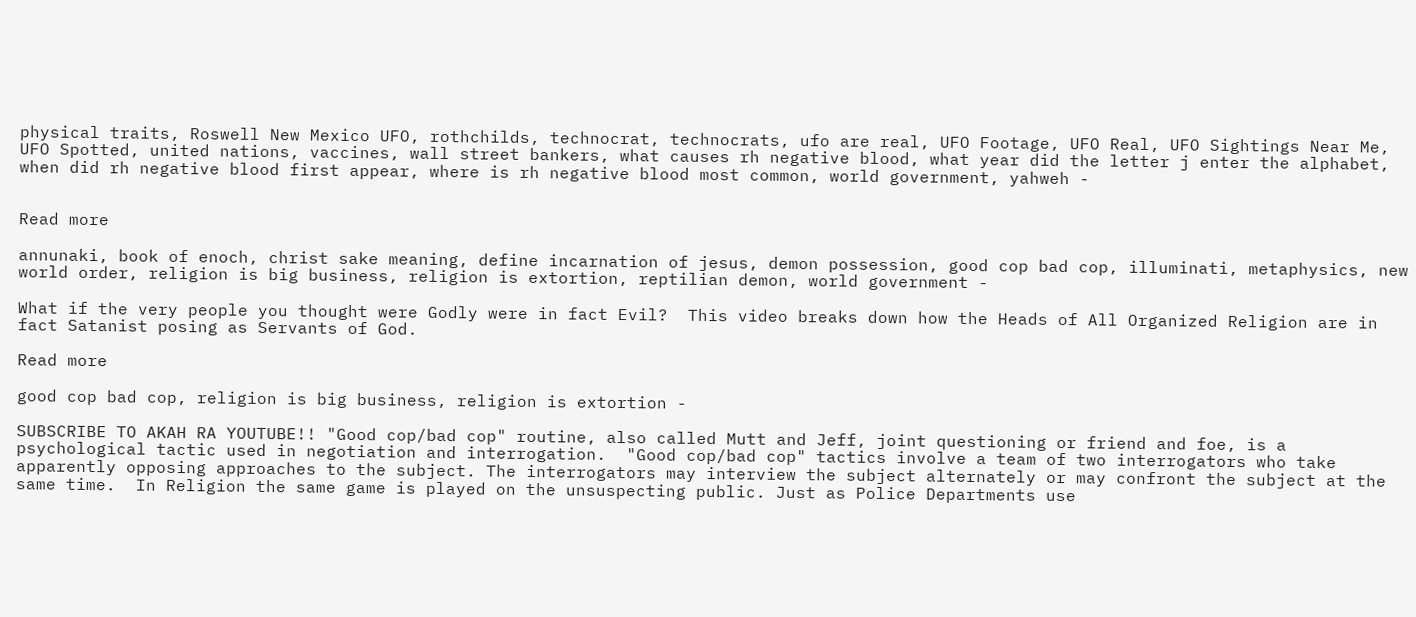physical traits, Roswell New Mexico UFO, rothchilds, technocrat, technocrats, ufo are real, UFO Footage, UFO Real, UFO Sightings Near Me, UFO Spotted, united nations, vaccines, wall street bankers, what causes rh negative blood, what year did the letter j enter the alphabet, when did rh negative blood first appear, where is rh negative blood most common, world government, yahweh -


Read more

annunaki, book of enoch, christ sake meaning, define incarnation of jesus, demon possession, good cop bad cop, illuminati, metaphysics, new world order, religion is big business, religion is extortion, reptilian demon, world government -

What if the very people you thought were Godly were in fact Evil?  This video breaks down how the Heads of All Organized Religion are in fact Satanist posing as Servants of God.

Read more

good cop bad cop, religion is big business, religion is extortion -

SUBSCRIBE TO AKAH RA YOUTUBE!! "Good cop/bad cop" routine, also called Mutt and Jeff, joint questioning or friend and foe, is a psychological tactic used in negotiation and interrogation.  "Good cop/bad cop" tactics involve a team of two interrogators who take apparently opposing approaches to the subject. The interrogators may interview the subject alternately or may confront the subject at the same time.  In Religion the same game is played on the unsuspecting public. Just as Police Departments use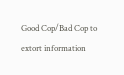Good Cop/Bad Cop to extort information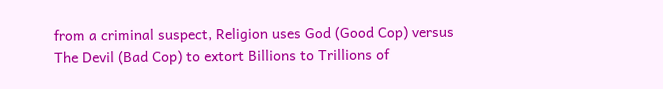from a criminal suspect, Religion uses God (Good Cop) versus The Devil (Bad Cop) to extort Billions to Trillions of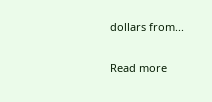dollars from...

Read more